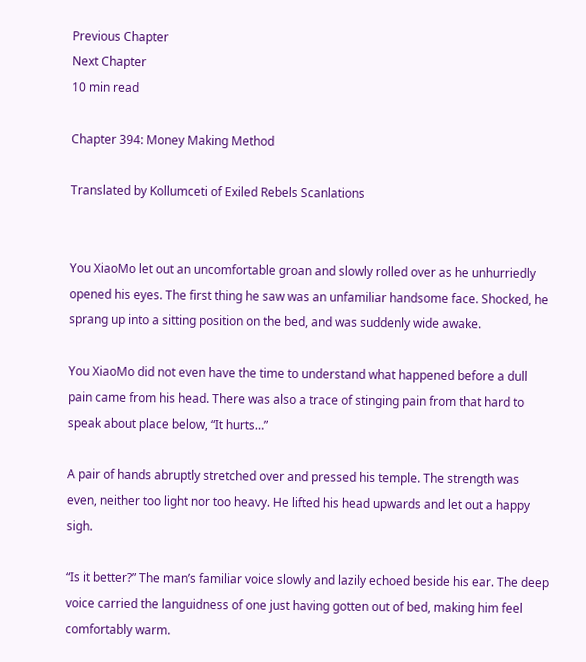Previous Chapter
Next Chapter
10 min read

Chapter 394: Money Making Method

Translated by Kollumceti of Exiled Rebels Scanlations


You XiaoMo let out an uncomfortable groan and slowly rolled over as he unhurriedly opened his eyes. The first thing he saw was an unfamiliar handsome face. Shocked, he sprang up into a sitting position on the bed, and was suddenly wide awake.

You XiaoMo did not even have the time to understand what happened before a dull pain came from his head. There was also a trace of stinging pain from that hard to speak about place below, “It hurts…”

A pair of hands abruptly stretched over and pressed his temple. The strength was even, neither too light nor too heavy. He lifted his head upwards and let out a happy sigh.

“Is it better?” The man’s familiar voice slowly and lazily echoed beside his ear. The deep voice carried the languidness of one just having gotten out of bed, making him feel comfortably warm.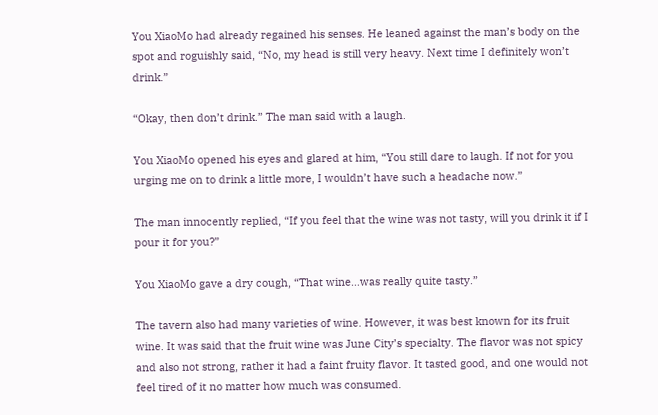You XiaoMo had already regained his senses. He leaned against the man’s body on the spot and roguishly said, “No, my head is still very heavy. Next time I definitely won’t drink.”

“Okay, then don’t drink.” The man said with a laugh.

You XiaoMo opened his eyes and glared at him, “You still dare to laugh. If not for you urging me on to drink a little more, I wouldn’t have such a headache now.”

The man innocently replied, “If you feel that the wine was not tasty, will you drink it if I pour it for you?”

You XiaoMo gave a dry cough, “That wine…was really quite tasty.”

The tavern also had many varieties of wine. However, it was best known for its fruit wine. It was said that the fruit wine was June City’s specialty. The flavor was not spicy and also not strong, rather it had a faint fruity flavor. It tasted good, and one would not feel tired of it no matter how much was consumed.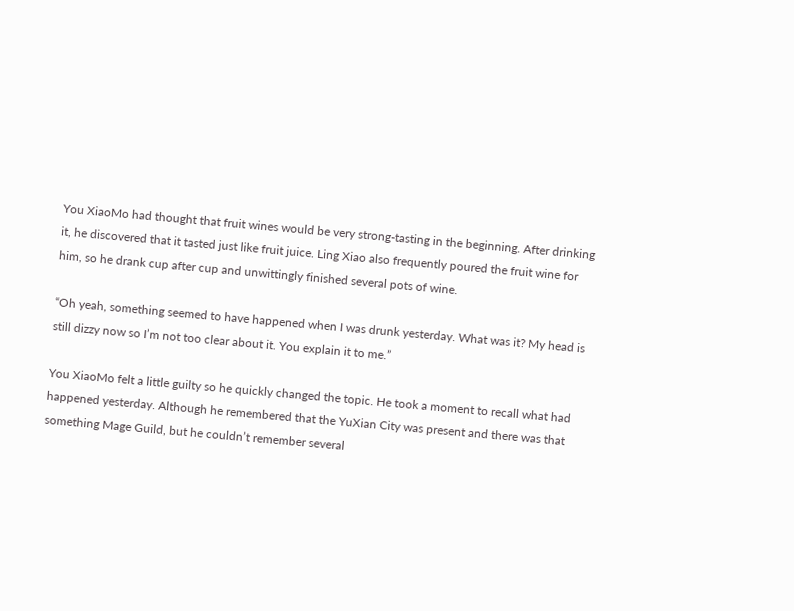You XiaoMo had thought that fruit wines would be very strong-tasting in the beginning. After drinking it, he discovered that it tasted just like fruit juice. Ling Xiao also frequently poured the fruit wine for him, so he drank cup after cup and unwittingly finished several pots of wine.

“Oh yeah, something seemed to have happened when I was drunk yesterday. What was it? My head is still dizzy now so I’m not too clear about it. You explain it to me.”

You XiaoMo felt a little guilty so he quickly changed the topic. He took a moment to recall what had happened yesterday. Although he remembered that the YuXian City was present and there was that something Mage Guild, but he couldn’t remember several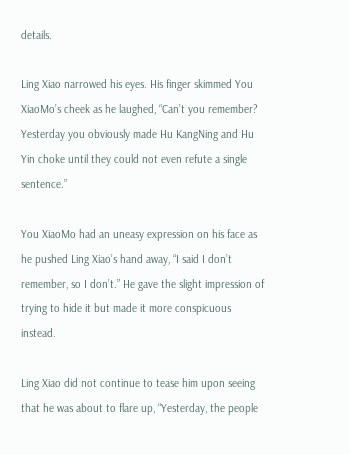details.

Ling Xiao narrowed his eyes. His finger skimmed You XiaoMo’s cheek as he laughed, “Can’t you remember? Yesterday you obviously made Hu KangNing and Hu Yin choke until they could not even refute a single sentence.”

You XiaoMo had an uneasy expression on his face as he pushed Ling Xiao’s hand away, “I said I don’t remember, so I don’t.” He gave the slight impression of trying to hide it but made it more conspicuous instead.

Ling Xiao did not continue to tease him upon seeing that he was about to flare up, “Yesterday, the people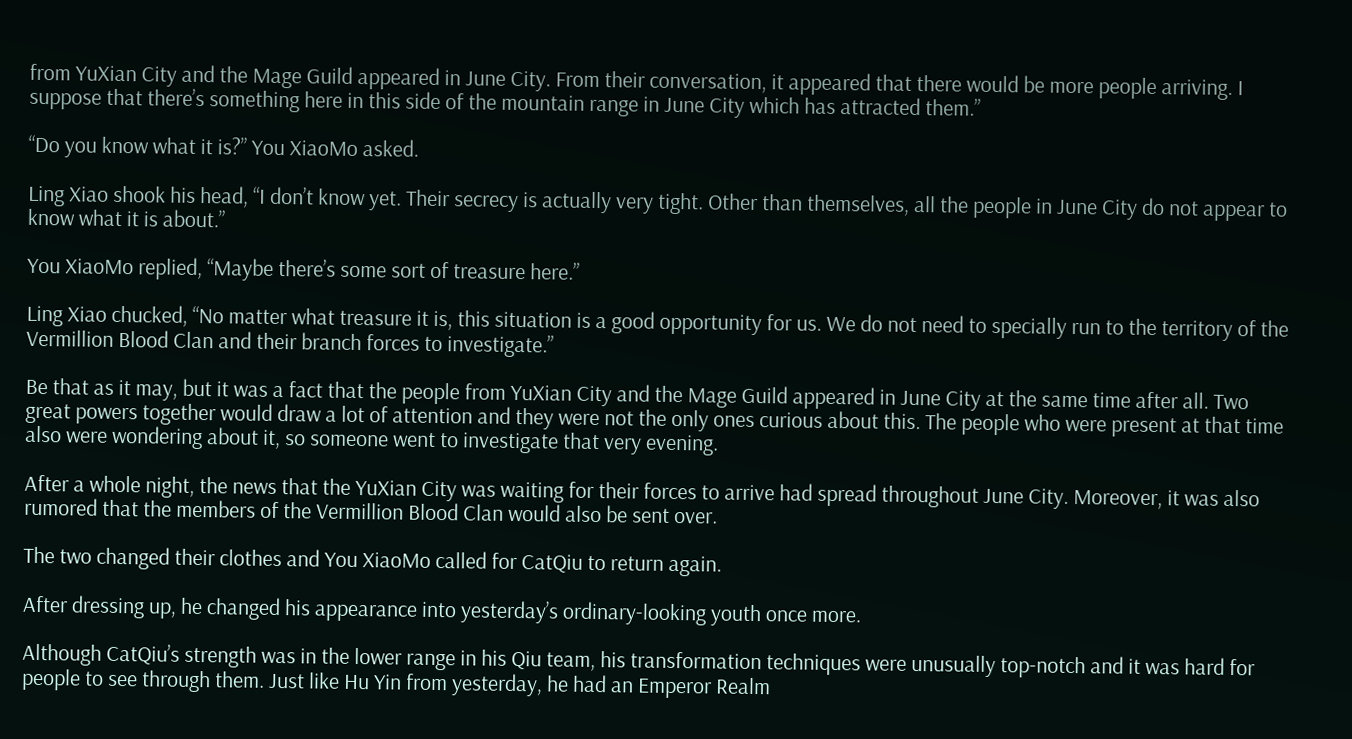from YuXian City and the Mage Guild appeared in June City. From their conversation, it appeared that there would be more people arriving. I suppose that there’s something here in this side of the mountain range in June City which has attracted them.”

“Do you know what it is?” You XiaoMo asked.

Ling Xiao shook his head, “I don’t know yet. Their secrecy is actually very tight. Other than themselves, all the people in June City do not appear to know what it is about.”

You XiaoMo replied, “Maybe there’s some sort of treasure here.”

Ling Xiao chucked, “No matter what treasure it is, this situation is a good opportunity for us. We do not need to specially run to the territory of the Vermillion Blood Clan and their branch forces to investigate.”

Be that as it may, but it was a fact that the people from YuXian City and the Mage Guild appeared in June City at the same time after all. Two great powers together would draw a lot of attention and they were not the only ones curious about this. The people who were present at that time also were wondering about it, so someone went to investigate that very evening.

After a whole night, the news that the YuXian City was waiting for their forces to arrive had spread throughout June City. Moreover, it was also rumored that the members of the Vermillion Blood Clan would also be sent over.

The two changed their clothes and You XiaoMo called for CatQiu to return again.

After dressing up, he changed his appearance into yesterday’s ordinary-looking youth once more.

Although CatQiu’s strength was in the lower range in his Qiu team, his transformation techniques were unusually top-notch and it was hard for people to see through them. Just like Hu Yin from yesterday, he had an Emperor Realm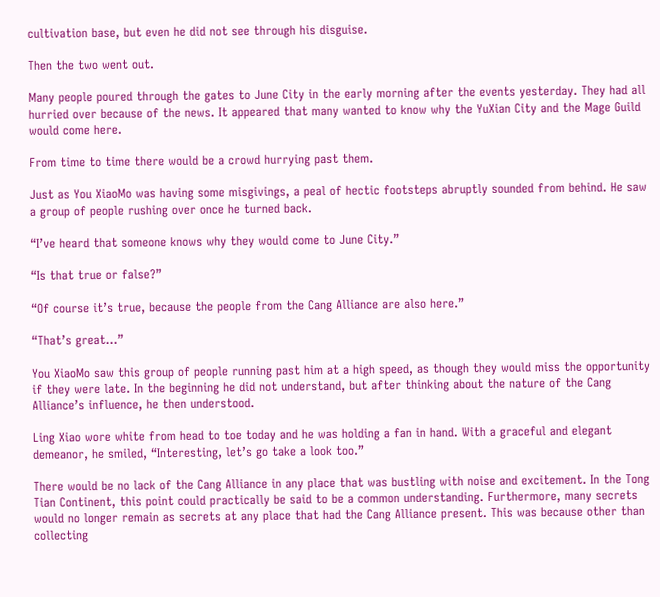cultivation base, but even he did not see through his disguise.

Then the two went out.

Many people poured through the gates to June City in the early morning after the events yesterday. They had all hurried over because of the news. It appeared that many wanted to know why the YuXian City and the Mage Guild would come here.

From time to time there would be a crowd hurrying past them.

Just as You XiaoMo was having some misgivings, a peal of hectic footsteps abruptly sounded from behind. He saw a group of people rushing over once he turned back.

“I’ve heard that someone knows why they would come to June City.”

“Is that true or false?”

“Of course it’s true, because the people from the Cang Alliance are also here.”

“That’s great…”

You XiaoMo saw this group of people running past him at a high speed, as though they would miss the opportunity if they were late. In the beginning he did not understand, but after thinking about the nature of the Cang Alliance’s influence, he then understood.

Ling Xiao wore white from head to toe today and he was holding a fan in hand. With a graceful and elegant demeanor, he smiled, “Interesting, let’s go take a look too.”

There would be no lack of the Cang Alliance in any place that was bustling with noise and excitement. In the Tong Tian Continent, this point could practically be said to be a common understanding. Furthermore, many secrets would no longer remain as secrets at any place that had the Cang Alliance present. This was because other than collecting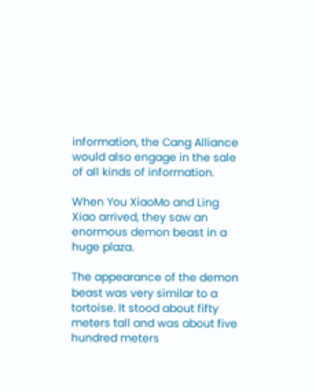information, the Cang Alliance would also engage in the sale of all kinds of information.

When You XiaoMo and Ling Xiao arrived, they saw an enormous demon beast in a huge plaza.

The appearance of the demon beast was very similar to a tortoise. It stood about fifty meters tall and was about five hundred meters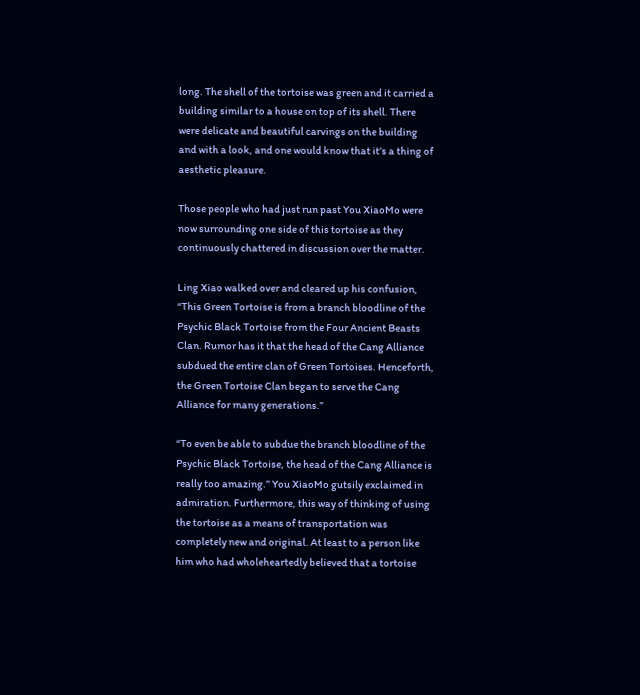long. The shell of the tortoise was green and it carried a building similar to a house on top of its shell. There were delicate and beautiful carvings on the building and with a look, and one would know that it’s a thing of aesthetic pleasure.

Those people who had just run past You XiaoMo were now surrounding one side of this tortoise as they continuously chattered in discussion over the matter.

Ling Xiao walked over and cleared up his confusion, “This Green Tortoise is from a branch bloodline of the Psychic Black Tortoise from the Four Ancient Beasts Clan. Rumor has it that the head of the Cang Alliance subdued the entire clan of Green Tortoises. Henceforth, the Green Tortoise Clan began to serve the Cang Alliance for many generations.”

“To even be able to subdue the branch bloodline of the Psychic Black Tortoise, the head of the Cang Alliance is really too amazing.” You XiaoMo gutsily exclaimed in admiration. Furthermore, this way of thinking of using the tortoise as a means of transportation was completely new and original. At least to a person like him who had wholeheartedly believed that a tortoise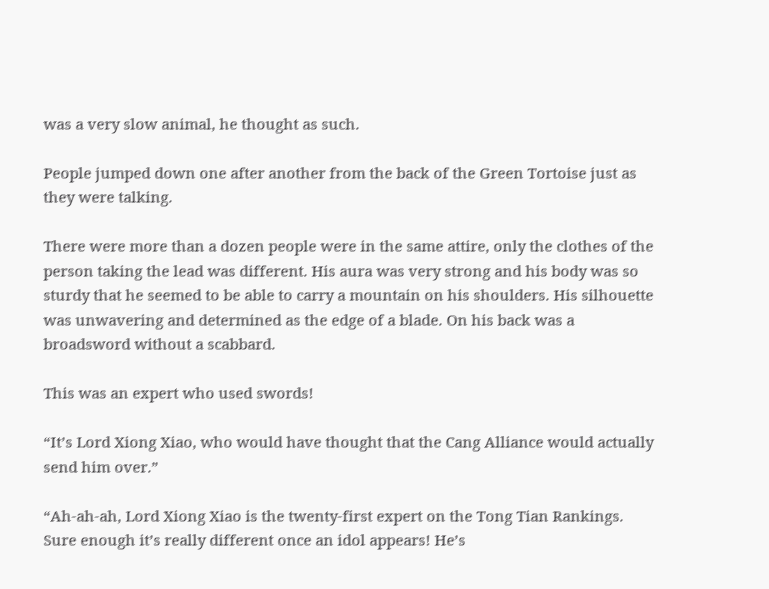was a very slow animal, he thought as such.

People jumped down one after another from the back of the Green Tortoise just as they were talking.

There were more than a dozen people were in the same attire, only the clothes of the person taking the lead was different. His aura was very strong and his body was so sturdy that he seemed to be able to carry a mountain on his shoulders. His silhouette was unwavering and determined as the edge of a blade. On his back was a broadsword without a scabbard.

This was an expert who used swords!

“It’s Lord Xiong Xiao, who would have thought that the Cang Alliance would actually send him over.”

“Ah-ah-ah, Lord Xiong Xiao is the twenty-first expert on the Tong Tian Rankings. Sure enough it’s really different once an idol appears! He’s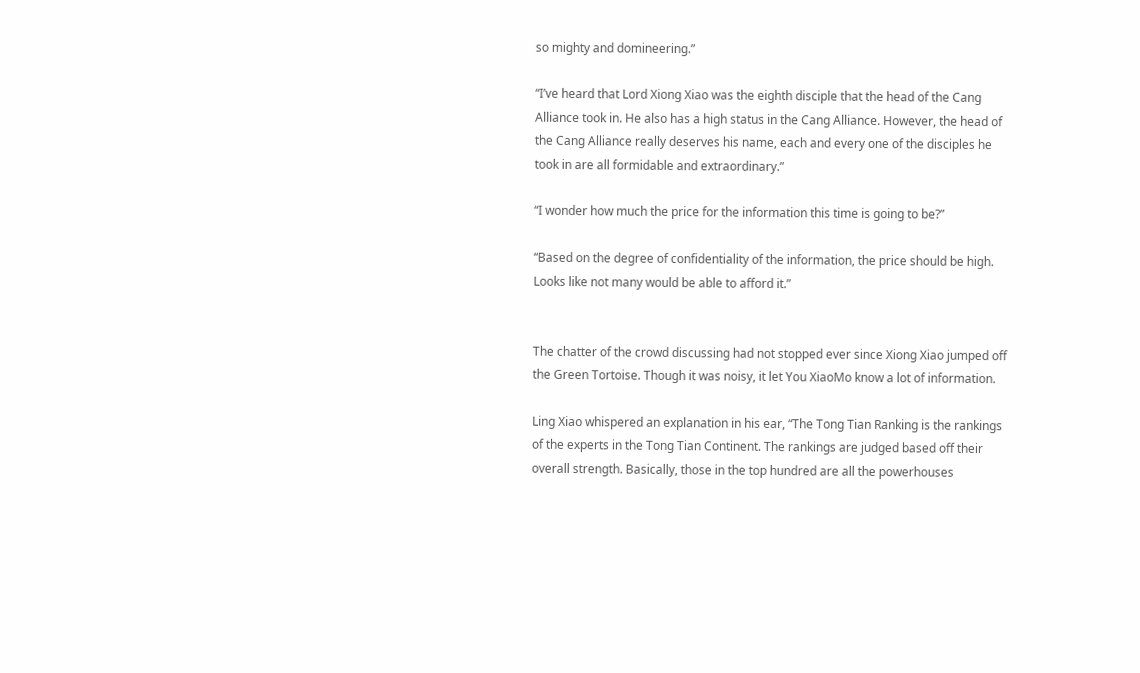so mighty and domineering.”

“I’ve heard that Lord Xiong Xiao was the eighth disciple that the head of the Cang Alliance took in. He also has a high status in the Cang Alliance. However, the head of the Cang Alliance really deserves his name, each and every one of the disciples he took in are all formidable and extraordinary.”

“I wonder how much the price for the information this time is going to be?”

“Based on the degree of confidentiality of the information, the price should be high. Looks like not many would be able to afford it.”


The chatter of the crowd discussing had not stopped ever since Xiong Xiao jumped off the Green Tortoise. Though it was noisy, it let You XiaoMo know a lot of information.

Ling Xiao whispered an explanation in his ear, “The Tong Tian Ranking is the rankings of the experts in the Tong Tian Continent. The rankings are judged based off their overall strength. Basically, those in the top hundred are all the powerhouses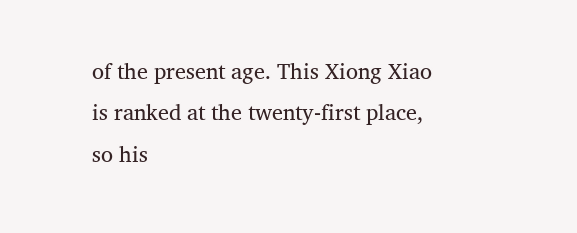of the present age. This Xiong Xiao is ranked at the twenty-first place, so his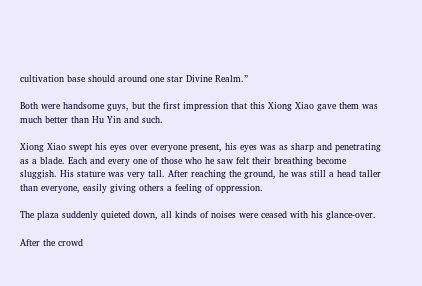cultivation base should around one star Divine Realm.”

Both were handsome guys, but the first impression that this Xiong Xiao gave them was much better than Hu Yin and such.

Xiong Xiao swept his eyes over everyone present, his eyes was as sharp and penetrating as a blade. Each and every one of those who he saw felt their breathing become sluggish. His stature was very tall. After reaching the ground, he was still a head taller than everyone, easily giving others a feeling of oppression.

The plaza suddenly quieted down, all kinds of noises were ceased with his glance-over.

After the crowd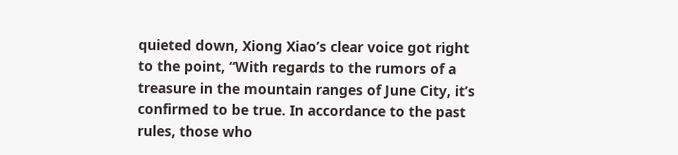quieted down, Xiong Xiao’s clear voice got right to the point, “With regards to the rumors of a treasure in the mountain ranges of June City, it’s confirmed to be true. In accordance to the past rules, those who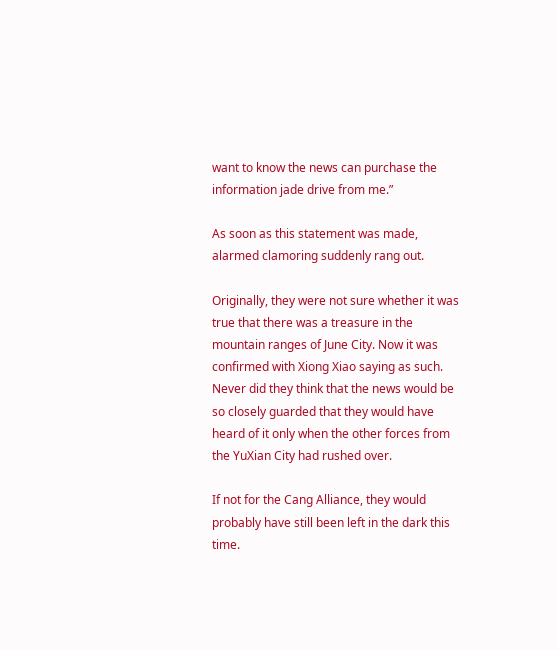want to know the news can purchase the information jade drive from me.”

As soon as this statement was made, alarmed clamoring suddenly rang out.

Originally, they were not sure whether it was true that there was a treasure in the mountain ranges of June City. Now it was confirmed with Xiong Xiao saying as such. Never did they think that the news would be so closely guarded that they would have heard of it only when the other forces from the YuXian City had rushed over.

If not for the Cang Alliance, they would probably have still been left in the dark this time.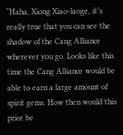“Haha, Xiong Xiao-laoge, it’s really true that you can see the shadow of the Cang Alliance wherever you go. Looks like this time the Cang Alliance would be able to earn a large amount of spirit gems. How then would this price be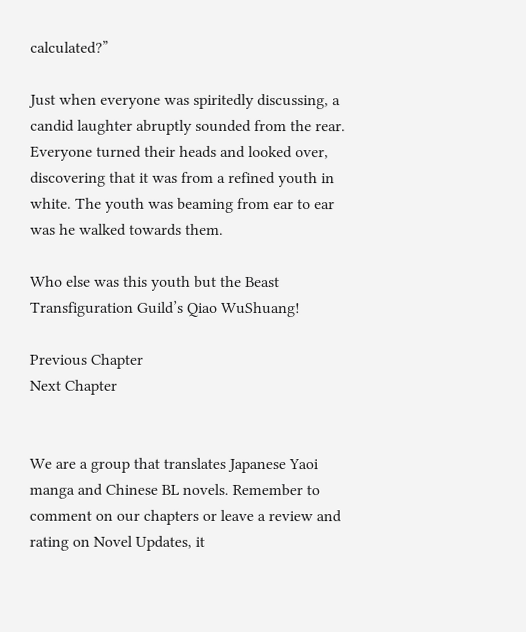calculated?”

Just when everyone was spiritedly discussing, a candid laughter abruptly sounded from the rear. Everyone turned their heads and looked over, discovering that it was from a refined youth in white. The youth was beaming from ear to ear was he walked towards them.

Who else was this youth but the Beast Transfiguration Guild’s Qiao WuShuang!

Previous Chapter
Next Chapter


We are a group that translates Japanese Yaoi manga and Chinese BL novels. Remember to comment on our chapters or leave a review and rating on Novel Updates, it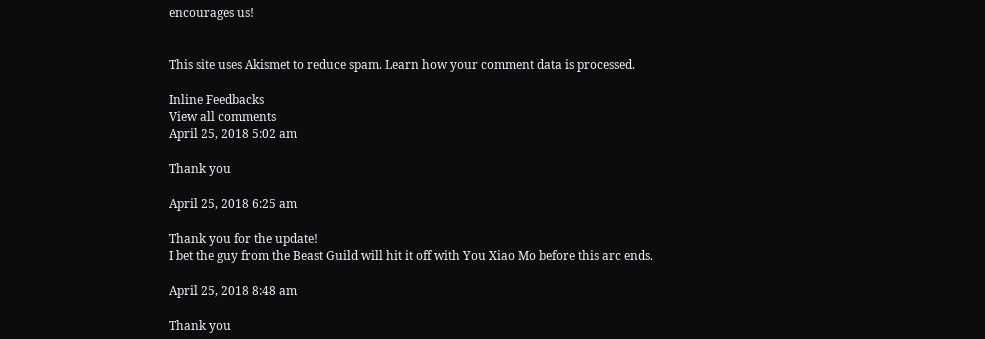encourages us!


This site uses Akismet to reduce spam. Learn how your comment data is processed.

Inline Feedbacks
View all comments
April 25, 2018 5:02 am

Thank you

April 25, 2018 6:25 am

Thank you for the update!
I bet the guy from the Beast Guild will hit it off with You Xiao Mo before this arc ends.

April 25, 2018 8:48 am

Thank you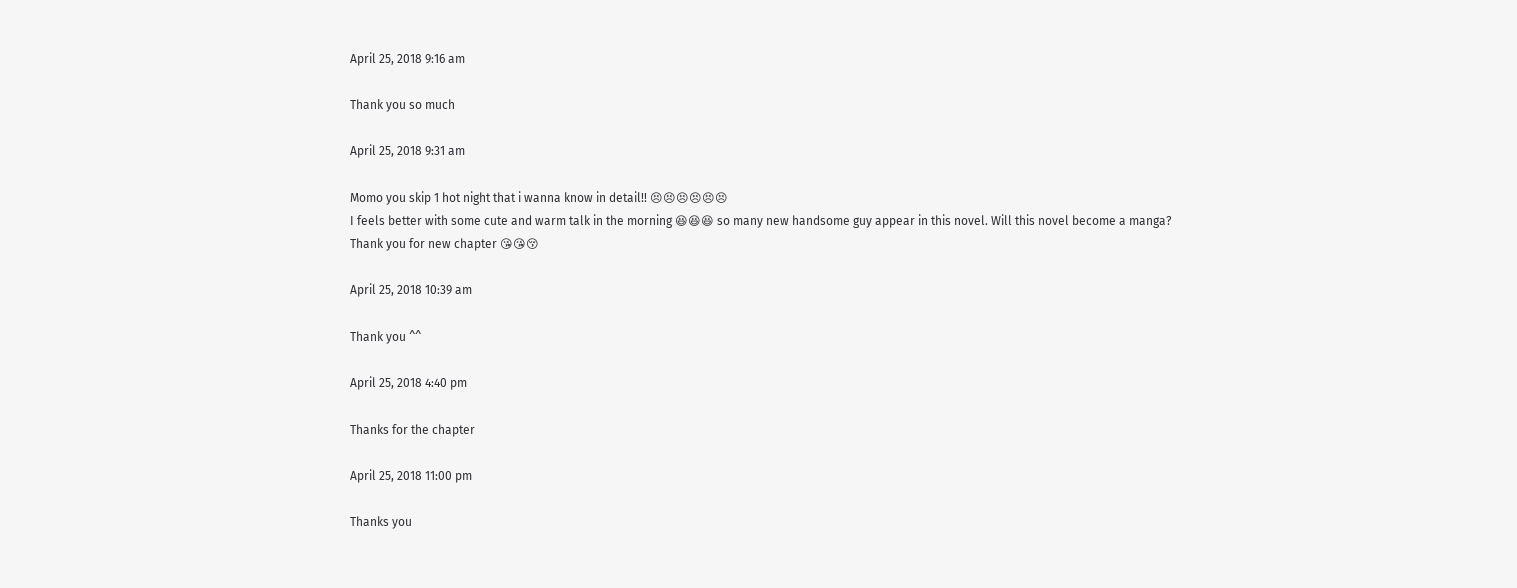April 25, 2018 9:16 am

Thank you so much

April 25, 2018 9:31 am

Momo you skip 1 hot night that i wanna know in detail!! 😣😣😣😣😣😣
I feels better with some cute and warm talk in the morning 😆😆😆 so many new handsome guy appear in this novel. Will this novel become a manga?
Thank you for new chapter 😘😘😚

April 25, 2018 10:39 am

Thank you ^^

April 25, 2018 4:40 pm

Thanks for the chapter

April 25, 2018 11:00 pm

Thanks you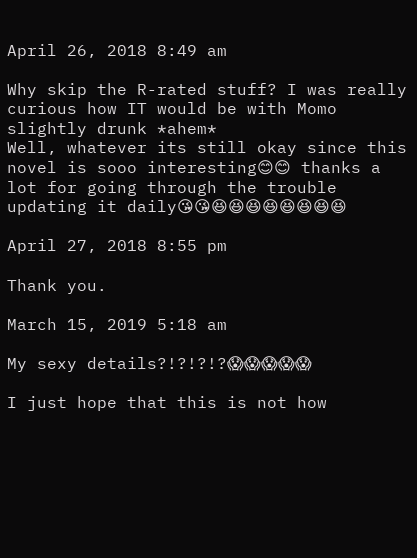April 26, 2018 8:49 am

Why skip the R-rated stuff? I was really curious how IT would be with Momo slightly drunk *ahem*
Well, whatever its still okay since this novel is sooo interesting😊😊 thanks a lot for going through the trouble updating it daily😘😘😆😆😆😆😆😆😆😆

April 27, 2018 8:55 pm

Thank you.

March 15, 2019 5:18 am

My sexy details?!?!?!?😱😱😱😱😱

I just hope that this is not how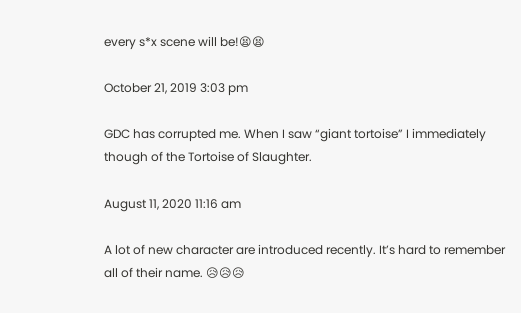every s*x scene will be!😫😫

October 21, 2019 3:03 pm

GDC has corrupted me. When I saw “giant tortoise” I immediately though of the Tortoise of Slaughter.

August 11, 2020 11:16 am

A lot of new character are introduced recently. It’s hard to remember all of their name. 😥😥😥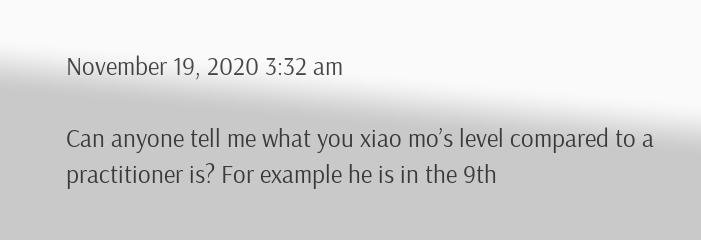November 19, 2020 3:32 am

Can anyone tell me what you xiao mo’s level compared to a practitioner is? For example he is in the 9th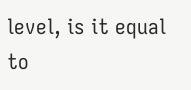level, is it equal to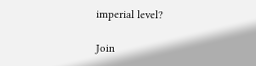imperial level?

Join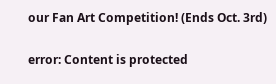our Fan Art Competition! (Ends Oct. 3rd)

error: Content is protected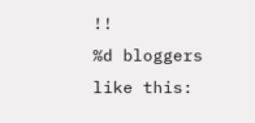!!
%d bloggers like this: